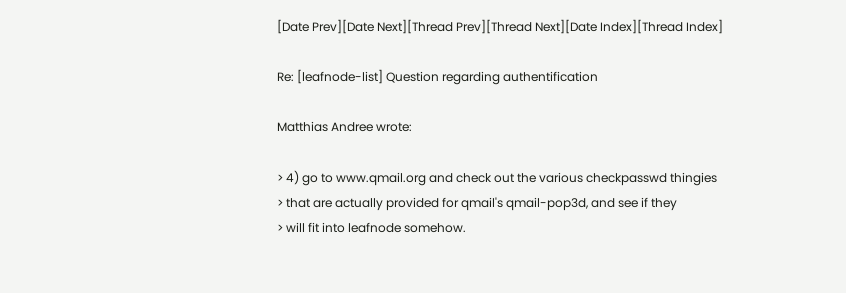[Date Prev][Date Next][Thread Prev][Thread Next][Date Index][Thread Index]

Re: [leafnode-list] Question regarding authentification

Matthias Andree wrote:

> 4) go to www.qmail.org and check out the various checkpasswd thingies
> that are actually provided for qmail's qmail-pop3d, and see if they
> will fit into leafnode somehow.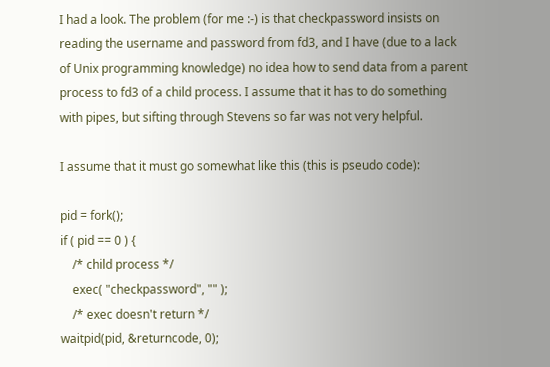I had a look. The problem (for me :-) is that checkpassword insists on
reading the username and password from fd3, and I have (due to a lack
of Unix programming knowledge) no idea how to send data from a parent
process to fd3 of a child process. I assume that it has to do something
with pipes, but sifting through Stevens so far was not very helpful.

I assume that it must go somewhat like this (this is pseudo code):

pid = fork();
if ( pid == 0 ) {
    /* child process */
    exec( "checkpassword", "" );
    /* exec doesn't return */
waitpid(pid, &returncode, 0);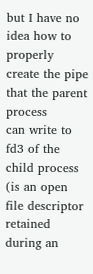but I have no idea how to properly create the pipe that the parent process
can write to fd3 of the child process (is an open file descriptor retained
during an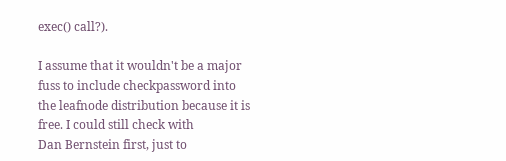exec() call?).

I assume that it wouldn't be a major fuss to include checkpassword into
the leafnode distribution because it is free. I could still check with
Dan Bernstein first, just to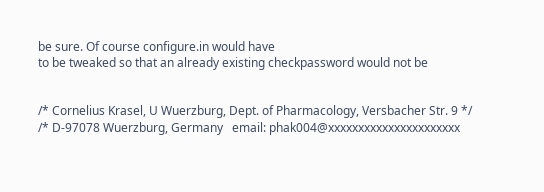be sure. Of course configure.in would have
to be tweaked so that an already existing checkpassword would not be


/* Cornelius Krasel, U Wuerzburg, Dept. of Pharmacology, Versbacher Str. 9 */
/* D-97078 Wuerzburg, Germany   email: phak004@xxxxxxxxxxxxxxxxxxxxxx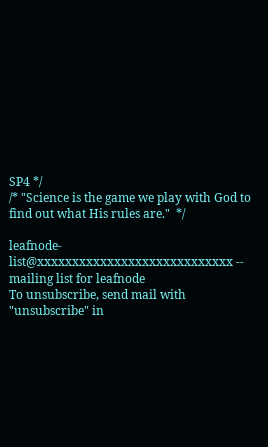SP4 */
/* "Science is the game we play with God to find out what His rules are."  */

leafnode-list@xxxxxxxxxxxxxxxxxxxxxxxxxxxx -- mailing list for leafnode
To unsubscribe, send mail with "unsubscribe" in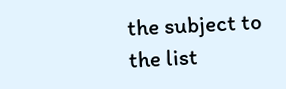the subject to the list